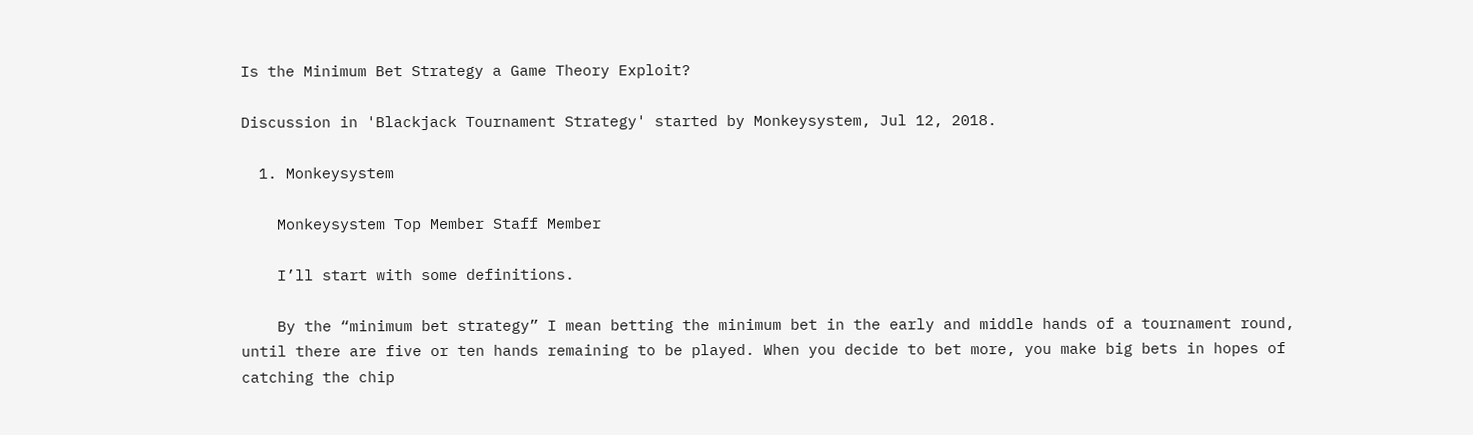Is the Minimum Bet Strategy a Game Theory Exploit?

Discussion in 'Blackjack Tournament Strategy' started by Monkeysystem, Jul 12, 2018.

  1. Monkeysystem

    Monkeysystem Top Member Staff Member

    I’ll start with some definitions.

    By the “minimum bet strategy” I mean betting the minimum bet in the early and middle hands of a tournament round, until there are five or ten hands remaining to be played. When you decide to bet more, you make big bets in hopes of catching the chip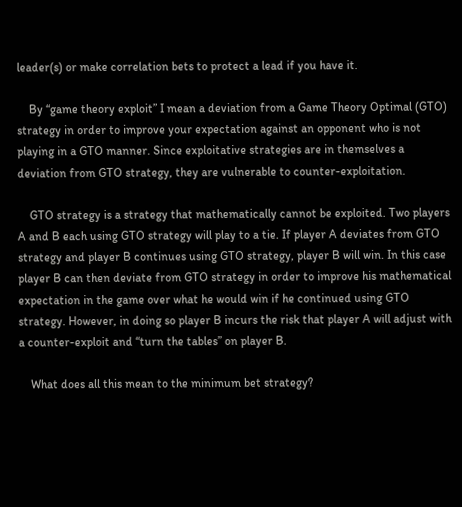leader(s) or make correlation bets to protect a lead if you have it.

    By “game theory exploit” I mean a deviation from a Game Theory Optimal (GTO) strategy in order to improve your expectation against an opponent who is not playing in a GTO manner. Since exploitative strategies are in themselves a deviation from GTO strategy, they are vulnerable to counter-exploitation.

    GTO strategy is a strategy that mathematically cannot be exploited. Two players A and B each using GTO strategy will play to a tie. If player A deviates from GTO strategy and player B continues using GTO strategy, player B will win. In this case player B can then deviate from GTO strategy in order to improve his mathematical expectation in the game over what he would win if he continued using GTO strategy. However, in doing so player B incurs the risk that player A will adjust with a counter-exploit and “turn the tables” on player B.

    What does all this mean to the minimum bet strategy?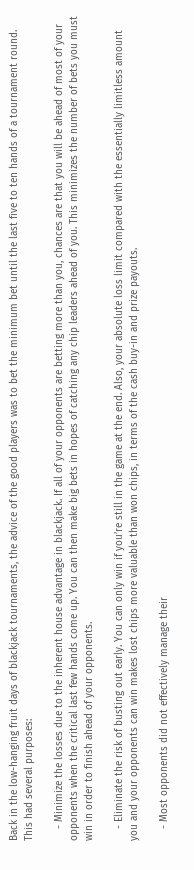Back in the low-hanging fruit days of blackjack tournaments, the advice of the good players was to bet the minimum bet until the last five to ten hands of a tournament round. This had several purposes:

    - Minimize the losses due to the inherent house advantage in blackjack. If all of your opponents are betting more than you, chances are that you will be ahead of most of your opponents when the critical last few hands come up. You can then make big bets in hopes of catching any chip leaders ahead of you. This minimizes the number of bets you must win in order to finish ahead of your opponents.

    - Eliminate the risk of busting out early. You can only win if you’re still in the game at the end. Also, your absolute loss limit compared with the essentially limitless amount you and your opponents can win makes lost chips more valuable than won chips, in terms of the cash buy-in and prize payouts.

    - Most opponents did not effectively manage their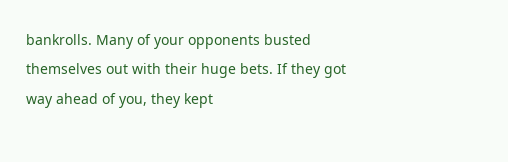bankrolls. Many of your opponents busted themselves out with their huge bets. If they got way ahead of you, they kept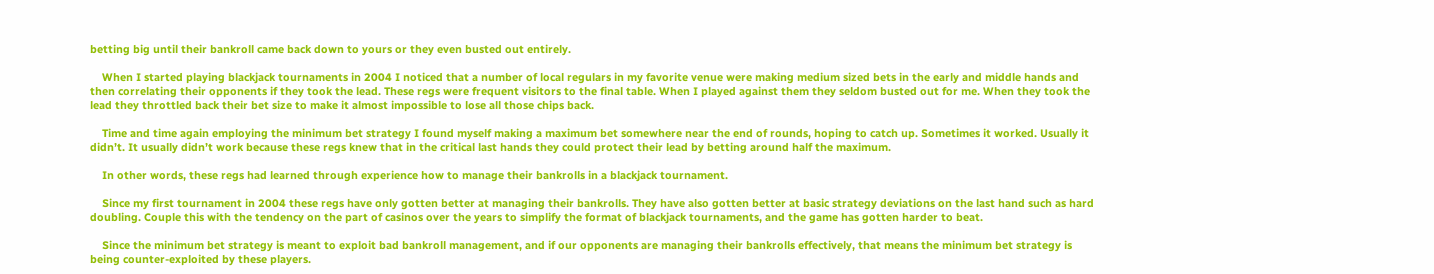betting big until their bankroll came back down to yours or they even busted out entirely.

    When I started playing blackjack tournaments in 2004 I noticed that a number of local regulars in my favorite venue were making medium sized bets in the early and middle hands and then correlating their opponents if they took the lead. These regs were frequent visitors to the final table. When I played against them they seldom busted out for me. When they took the lead they throttled back their bet size to make it almost impossible to lose all those chips back.

    Time and time again employing the minimum bet strategy I found myself making a maximum bet somewhere near the end of rounds, hoping to catch up. Sometimes it worked. Usually it didn’t. It usually didn’t work because these regs knew that in the critical last hands they could protect their lead by betting around half the maximum.

    In other words, these regs had learned through experience how to manage their bankrolls in a blackjack tournament.

    Since my first tournament in 2004 these regs have only gotten better at managing their bankrolls. They have also gotten better at basic strategy deviations on the last hand such as hard doubling. Couple this with the tendency on the part of casinos over the years to simplify the format of blackjack tournaments, and the game has gotten harder to beat.

    Since the minimum bet strategy is meant to exploit bad bankroll management, and if our opponents are managing their bankrolls effectively, that means the minimum bet strategy is being counter-exploited by these players.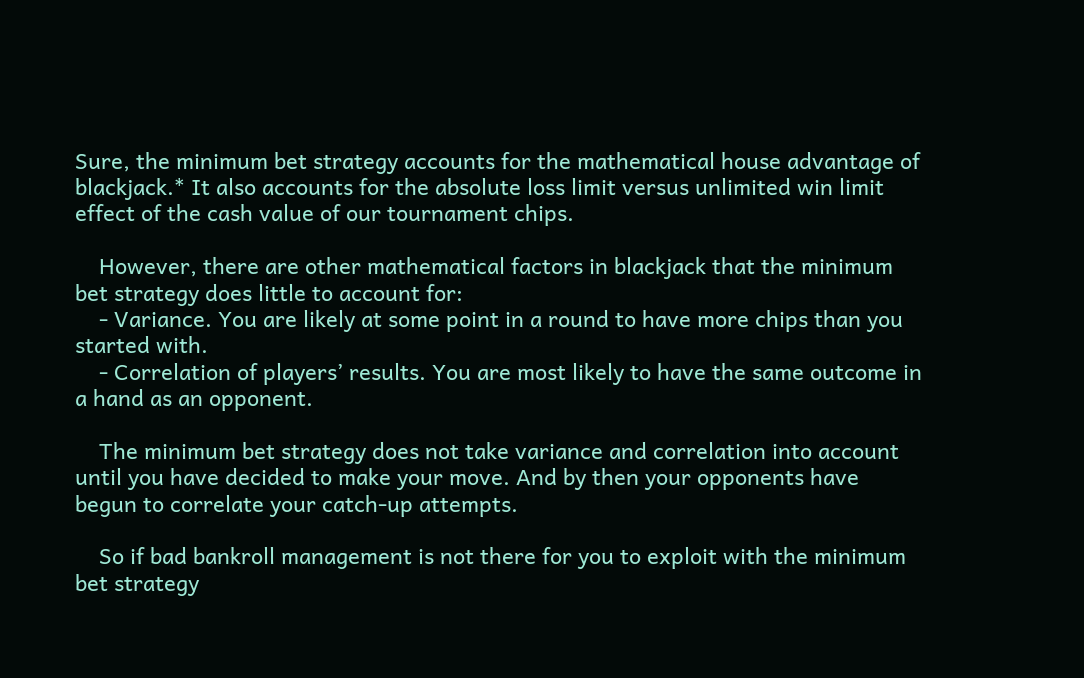Sure, the minimum bet strategy accounts for the mathematical house advantage of blackjack.* It also accounts for the absolute loss limit versus unlimited win limit effect of the cash value of our tournament chips.

    However, there are other mathematical factors in blackjack that the minimum bet strategy does little to account for:
    - Variance. You are likely at some point in a round to have more chips than you started with.
    - Correlation of players’ results. You are most likely to have the same outcome in a hand as an opponent.

    The minimum bet strategy does not take variance and correlation into account until you have decided to make your move. And by then your opponents have begun to correlate your catch-up attempts.

    So if bad bankroll management is not there for you to exploit with the minimum bet strategy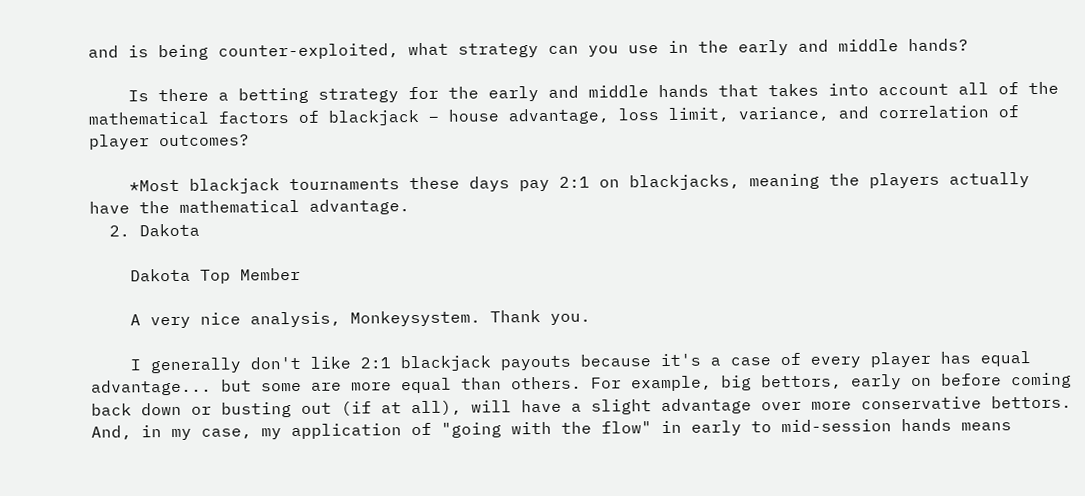and is being counter-exploited, what strategy can you use in the early and middle hands?

    Is there a betting strategy for the early and middle hands that takes into account all of the mathematical factors of blackjack – house advantage, loss limit, variance, and correlation of player outcomes?

    *Most blackjack tournaments these days pay 2:1 on blackjacks, meaning the players actually have the mathematical advantage.
  2. Dakota

    Dakota Top Member

    A very nice analysis, Monkeysystem. Thank you.

    I generally don't like 2:1 blackjack payouts because it's a case of every player has equal advantage... but some are more equal than others. For example, big bettors, early on before coming back down or busting out (if at all), will have a slight advantage over more conservative bettors. And, in my case, my application of "going with the flow" in early to mid-session hands means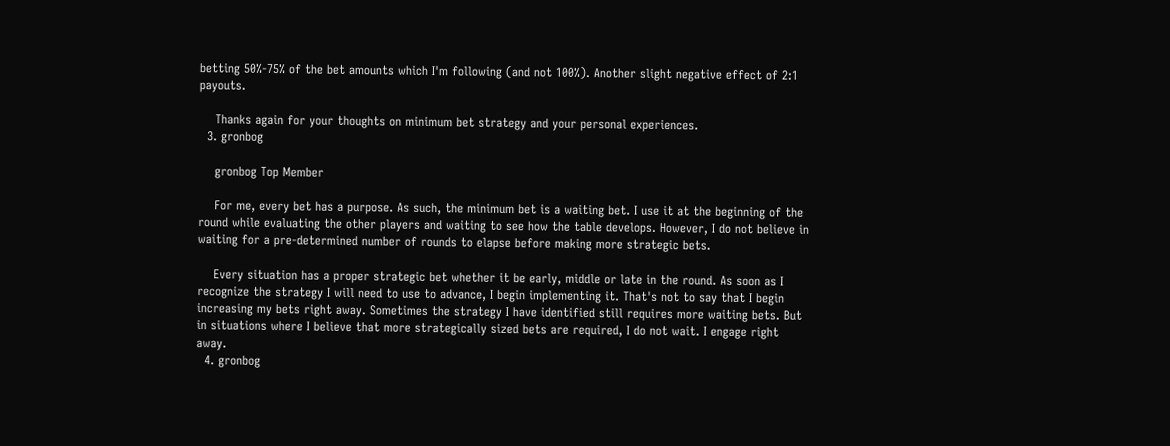betting 50%-75% of the bet amounts which I'm following (and not 100%). Another slight negative effect of 2:1 payouts.

    Thanks again for your thoughts on minimum bet strategy and your personal experiences.
  3. gronbog

    gronbog Top Member

    For me, every bet has a purpose. As such, the minimum bet is a waiting bet. I use it at the beginning of the round while evaluating the other players and waiting to see how the table develops. However, I do not believe in waiting for a pre-determined number of rounds to elapse before making more strategic bets.

    Every situation has a proper strategic bet whether it be early, middle or late in the round. As soon as I recognize the strategy I will need to use to advance, I begin implementing it. That's not to say that I begin increasing my bets right away. Sometimes the strategy I have identified still requires more waiting bets. But in situations where I believe that more strategically sized bets are required, I do not wait. I engage right away.
  4. gronbog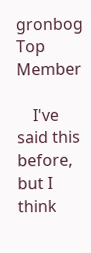gronbog Top Member

    I've said this before, but I think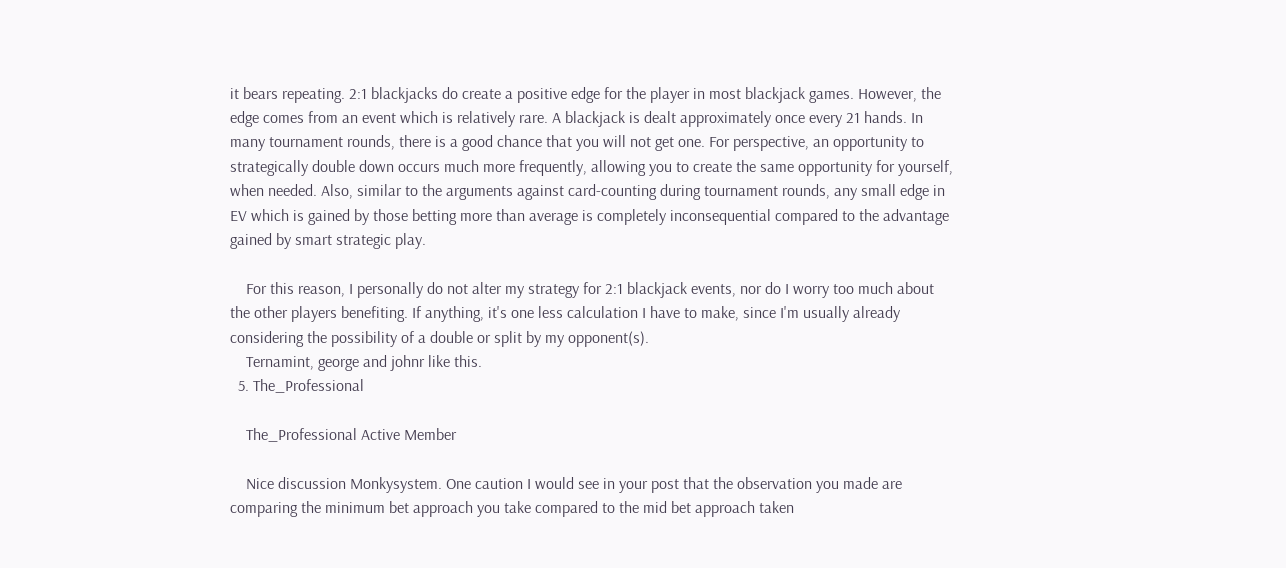it bears repeating. 2:1 blackjacks do create a positive edge for the player in most blackjack games. However, the edge comes from an event which is relatively rare. A blackjack is dealt approximately once every 21 hands. In many tournament rounds, there is a good chance that you will not get one. For perspective, an opportunity to strategically double down occurs much more frequently, allowing you to create the same opportunity for yourself, when needed. Also, similar to the arguments against card-counting during tournament rounds, any small edge in EV which is gained by those betting more than average is completely inconsequential compared to the advantage gained by smart strategic play.

    For this reason, I personally do not alter my strategy for 2:1 blackjack events, nor do I worry too much about the other players benefiting. If anything, it's one less calculation I have to make, since I'm usually already considering the possibility of a double or split by my opponent(s).
    Ternamint, george and johnr like this.
  5. The_Professional

    The_Professional Active Member

    Nice discussion Monkysystem. One caution I would see in your post that the observation you made are comparing the minimum bet approach you take compared to the mid bet approach taken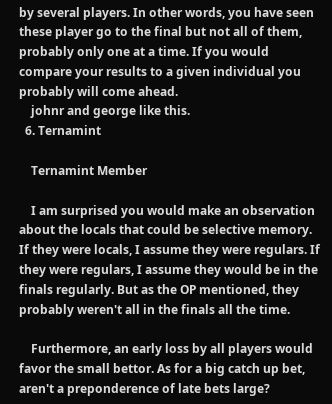by several players. In other words, you have seen these player go to the final but not all of them, probably only one at a time. If you would compare your results to a given individual you probably will come ahead.
    johnr and george like this.
  6. Ternamint

    Ternamint Member

    I am surprised you would make an observation about the locals that could be selective memory. If they were locals, I assume they were regulars. If they were regulars, I assume they would be in the finals regularly. But as the OP mentioned, they probably weren't all in the finals all the time.

    Furthermore, an early loss by all players would favor the small bettor. As for a big catch up bet, aren't a preponderence of late bets large?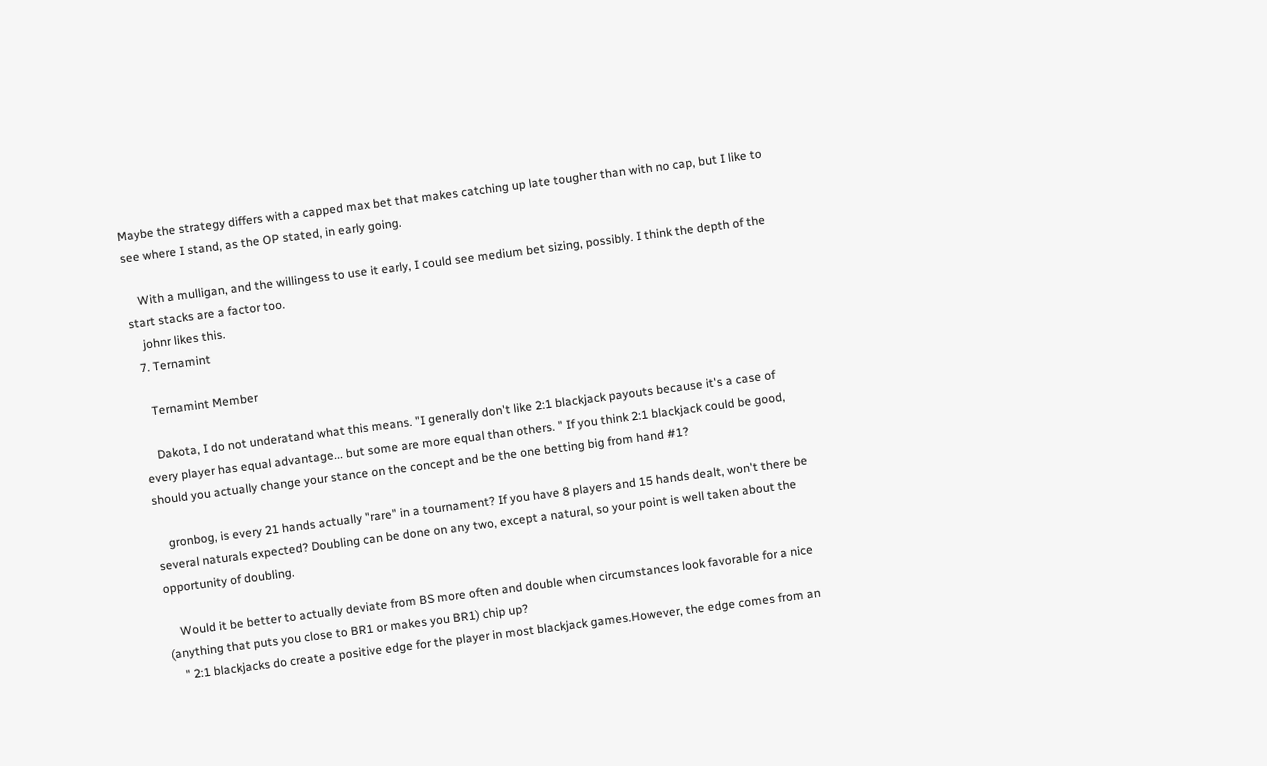Maybe the strategy differs with a capped max bet that makes catching up late tougher than with no cap, but I like to see where I stand, as the OP stated, in early going.

    With a mulligan, and the willingess to use it early, I could see medium bet sizing, possibly. I think the depth of the start stacks are a factor too.
    johnr likes this.
  7. Ternamint

    Ternamint Member

    Dakota, I do not underatand what this means. "I generally don't like 2:1 blackjack payouts because it's a case of every player has equal advantage... but some are more equal than others. " If you think 2:1 blackjack could be good, should you actually change your stance on the concept and be the one betting big from hand #1?

    gronbog, is every 21 hands actually "rare" in a tournament? If you have 8 players and 15 hands dealt, won't there be several naturals expected? Doubling can be done on any two, except a natural, so your point is well taken about the opportunity of doubling.

    Would it be better to actually deviate from BS more often and double when circumstances look favorable for a nice (anything that puts you close to BR1 or makes you BR1) chip up?
    " 2:1 blackjacks do create a positive edge for the player in most blackjack games.However, the edge comes from an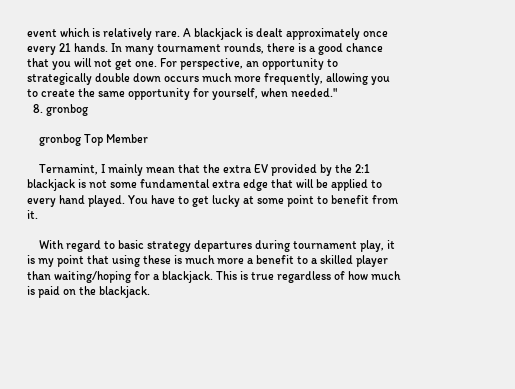event which is relatively rare. A blackjack is dealt approximately once every 21 hands. In many tournament rounds, there is a good chance that you will not get one. For perspective, an opportunity to strategically double down occurs much more frequently, allowing you to create the same opportunity for yourself, when needed."
  8. gronbog

    gronbog Top Member

    Ternamint, I mainly mean that the extra EV provided by the 2:1 blackjack is not some fundamental extra edge that will be applied to every hand played. You have to get lucky at some point to benefit from it.

    With regard to basic strategy departures during tournament play, it is my point that using these is much more a benefit to a skilled player than waiting/hoping for a blackjack. This is true regardless of how much is paid on the blackjack.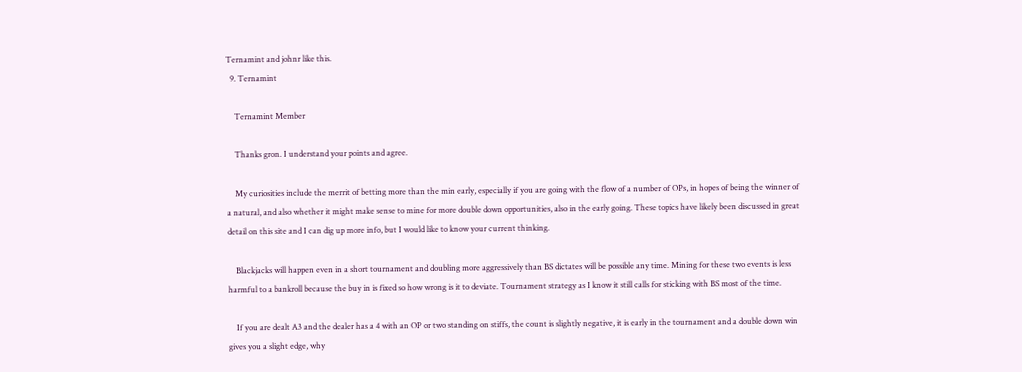Ternamint and johnr like this.
  9. Ternamint

    Ternamint Member

    Thanks gron. I understand your points and agree.

    My curiosities include the merrit of betting more than the min early, especially if you are going with the flow of a number of OPs, in hopes of being the winner of a natural, and also whether it might make sense to mine for more double down opportunities, also in the early going. These topics have likely been discussed in great detail on this site and I can dig up more info, but I would like to know your current thinking.

    Blackjacks will happen even in a short tournament and doubling more aggressively than BS dictates will be possible any time. Mining for these two events is less harmful to a bankroll because the buy in is fixed so how wrong is it to deviate. Tournament strategy as I know it still calls for sticking with BS most of the time.

    If you are dealt A3 and the dealer has a 4 with an OP or two standing on stiffs, the count is slightly negative, it is early in the tournament and a double down win gives you a slight edge, why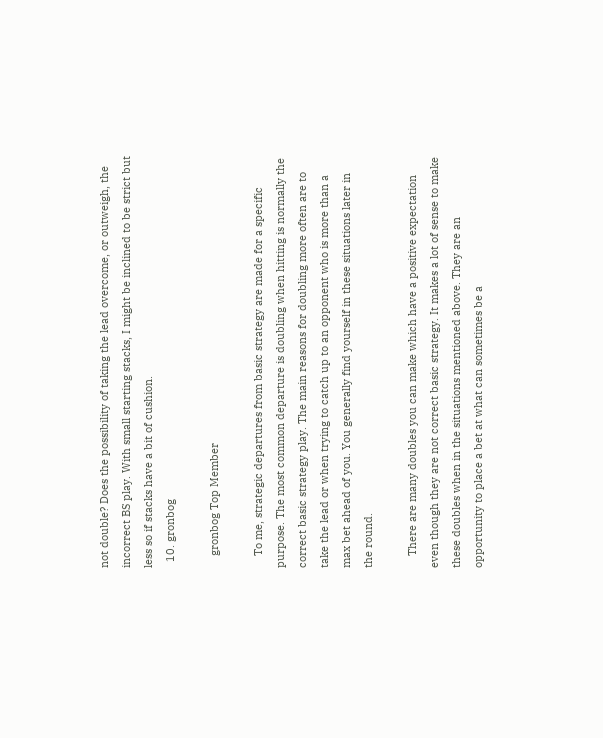not double? Does the possibility of taking the lead overcome, or outweigh, the incorrect BS play. With small starting stacks, I might be inclined to be strict but less so if stacks have a bit of cushion.
  10. gronbog

    gronbog Top Member

    To me, strategic departures from basic strategy are made for a specific purpose. The most common departure is doubling when hitting is normally the correct basic strategy play. The main reasons for doubling more often are to take the lead or when trying to catch up to an opponent who is more than a max bet ahead of you. You generally find yourself in these situations later in the round.

    There are many doubles you can make which have a positive expectation even though they are not correct basic strategy. It makes a lot of sense to make these doubles when in the situations mentioned above. They are an opportunity to place a bet at what can sometimes be a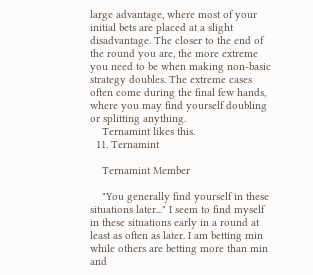large advantage, where most of your initial bets are placed at a slight disadvantage. The closer to the end of the round you are, the more extreme you need to be when making non-basic strategy doubles. The extreme cases often come during the final few hands, where you may find yourself doubling or splitting anything.
    Ternamint likes this.
  11. Ternamint

    Ternamint Member

    "You generally find yourself in these situations later..." I seem to find myself in these situations early in a round at least as often as later. I am betting min while others are betting more than min and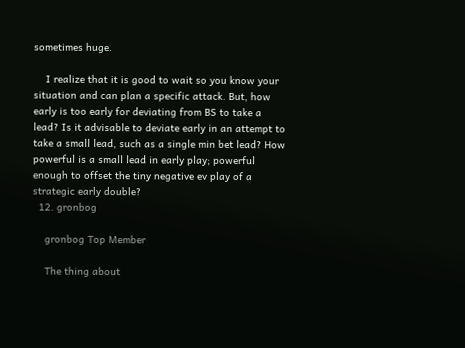sometimes huge.

    I realize that it is good to wait so you know your situation and can plan a specific attack. But, how early is too early for deviating from BS to take a lead? Is it advisable to deviate early in an attempt to take a small lead, such as a single min bet lead? How powerful is a small lead in early play; powerful enough to offset the tiny negative ev play of a strategic early double?
  12. gronbog

    gronbog Top Member

    The thing about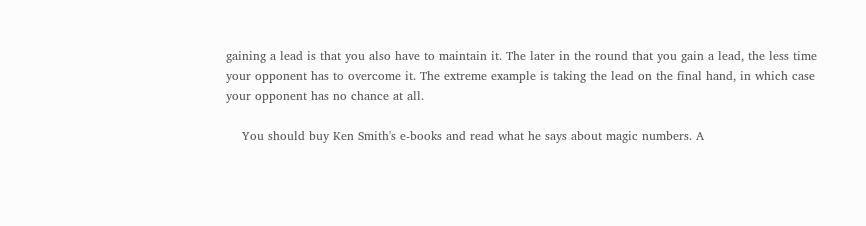gaining a lead is that you also have to maintain it. The later in the round that you gain a lead, the less time your opponent has to overcome it. The extreme example is taking the lead on the final hand, in which case your opponent has no chance at all.

    You should buy Ken Smith's e-books and read what he says about magic numbers. A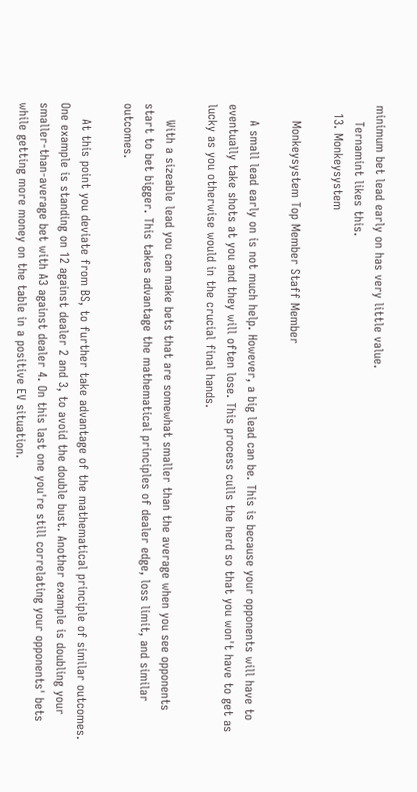minimum bet lead early on has very little value.
    Ternamint likes this.
  13. Monkeysystem

    Monkeysystem Top Member Staff Member

    A small lead early on is not much help. However, a big lead can be. This is because your opponents will have to eventually take shots at you and they will often lose. This process culls the herd so that you won't have to get as lucky as you otherwise would in the crucial final hands.

    With a sizeable lead you can make bets that are somewhat smaller than the average when you see opponents start to bet bigger. This takes advantage the mathematical principles of dealer edge, loss limit, and similar outcomes.

    At this point you deviate from BS, to further take advantage of the mathematical principle of similar outcomes. One example is standing on 12 against dealer 2 and 3, to avoid the double bust. Another example is doubling your smaller-than-average bet with A3 against dealer 4. On this last one you're still correlating your opponents' bets while getting more money on the table in a positive EV situation.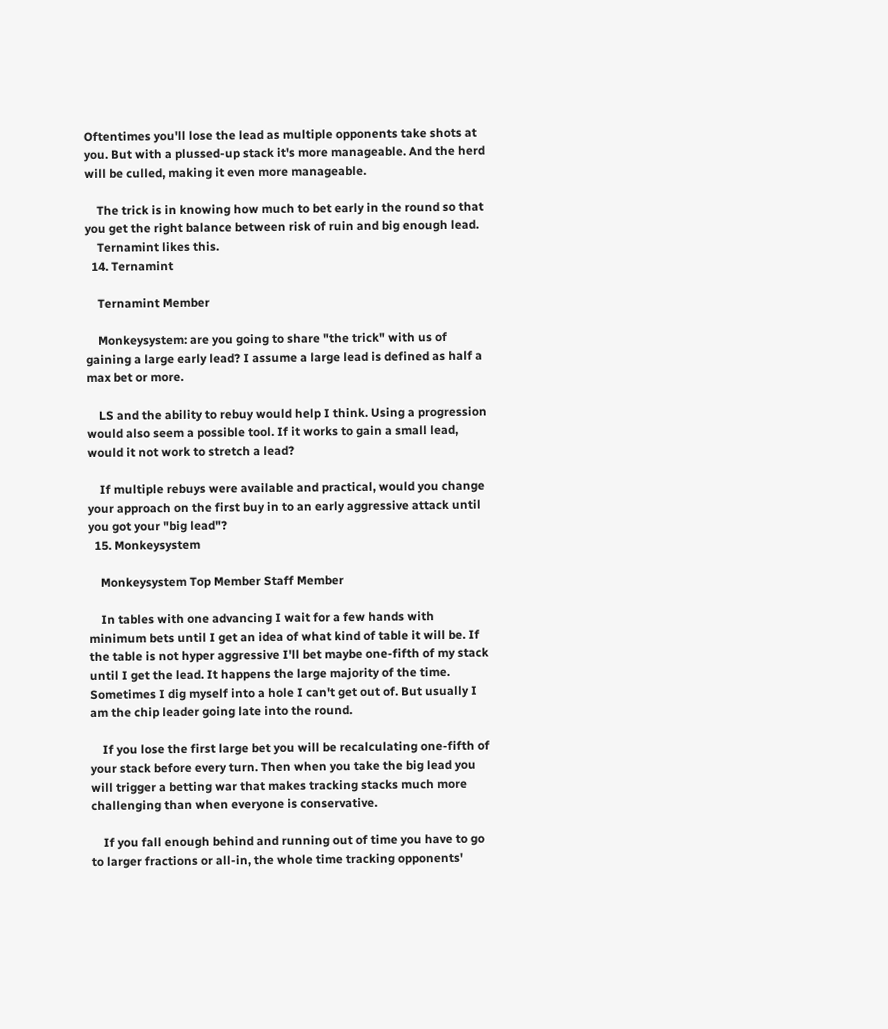Oftentimes you'll lose the lead as multiple opponents take shots at you. But with a plussed-up stack it's more manageable. And the herd will be culled, making it even more manageable.

    The trick is in knowing how much to bet early in the round so that you get the right balance between risk of ruin and big enough lead.
    Ternamint likes this.
  14. Ternamint

    Ternamint Member

    Monkeysystem: are you going to share "the trick" with us of gaining a large early lead? I assume a large lead is defined as half a max bet or more.

    LS and the ability to rebuy would help I think. Using a progression would also seem a possible tool. If it works to gain a small lead, would it not work to stretch a lead?

    If multiple rebuys were available and practical, would you change your approach on the first buy in to an early aggressive attack until you got your "big lead"?
  15. Monkeysystem

    Monkeysystem Top Member Staff Member

    In tables with one advancing I wait for a few hands with minimum bets until I get an idea of what kind of table it will be. If the table is not hyper aggressive I'll bet maybe one-fifth of my stack until I get the lead. It happens the large majority of the time. Sometimes I dig myself into a hole I can't get out of. But usually I am the chip leader going late into the round.

    If you lose the first large bet you will be recalculating one-fifth of your stack before every turn. Then when you take the big lead you will trigger a betting war that makes tracking stacks much more challenging than when everyone is conservative.

    If you fall enough behind and running out of time you have to go to larger fractions or all-in, the whole time tracking opponents'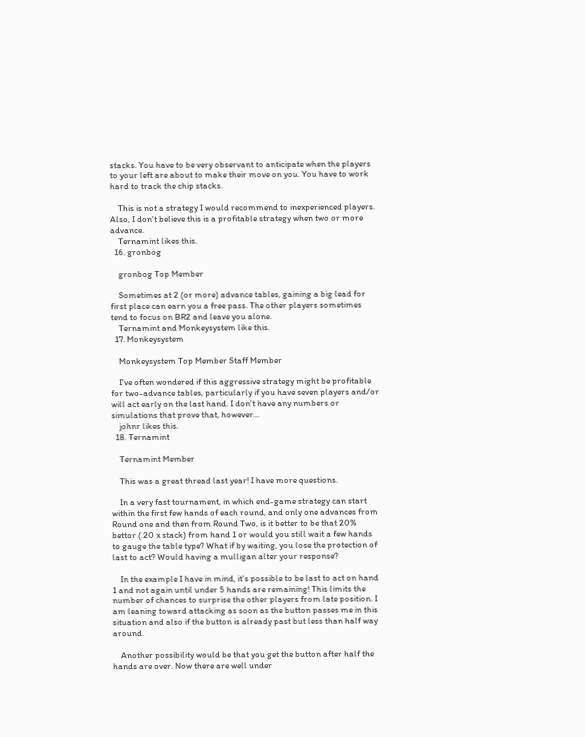stacks. You have to be very observant to anticipate when the players to your left are about to make their move on you. You have to work hard to track the chip stacks.

    This is not a strategy I would recommend to inexperienced players. Also, I don't believe this is a profitable strategy when two or more advance.
    Ternamint likes this.
  16. gronbog

    gronbog Top Member

    Sometimes at 2 (or more) advance tables, gaining a big lead for first place can earn you a free pass. The other players sometimes tend to focus on BR2 and leave you alone.
    Ternamint and Monkeysystem like this.
  17. Monkeysystem

    Monkeysystem Top Member Staff Member

    I've often wondered if this aggressive strategy might be profitable for two-advance tables, particularly if you have seven players and/or will act early on the last hand. I don't have any numbers or simulations that prove that, however...
    johnr likes this.
  18. Ternamint

    Ternamint Member

    This was a great thread last year! I have more questions.

    In a very fast tournament, in which end-game strategy can start within the first few hands of each round, and only one advances from Round one and then from Round Two, is it better to be that 20% bettor (.20 x stack) from hand 1 or would you still wait a few hands to gauge the table type? What if by waiting, you lose the protection of last to act? Would having a mulligan alter your response?

    In the example I have in mind, it's possible to be last to act on hand 1 and not again until under 5 hands are remaining! This limits the number of chances to surprise the other players from late position. I am leaning toward attacking as soon as the button passes me in this situation and also if the button is already past but less than half way around.

    Another possibility would be that you get the button after half the hands are over. Now there are well under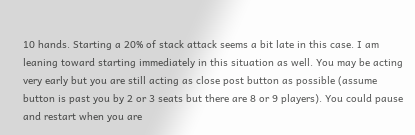10 hands. Starting a 20% of stack attack seems a bit late in this case. I am leaning toward starting immediately in this situation as well. You may be acting very early but you are still acting as close post button as possible (assume button is past you by 2 or 3 seats but there are 8 or 9 players). You could pause and restart when you are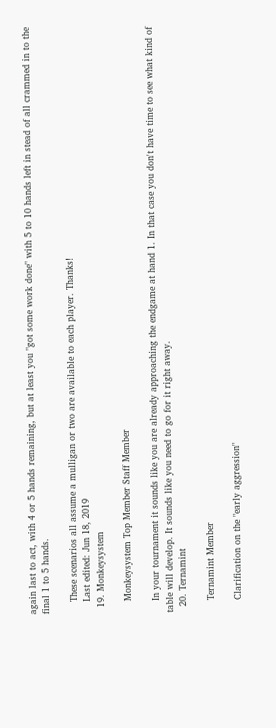again last to act, with 4 or 5 hands remaining, but at least you "got some work done" with 5 to 10 hands left in stead of all crammed in to the final 1 to 5 hands.

    These scenarios all assume a mulligan or two are available to each player. Thanks!
    Last edited: Jun 18, 2019
  19. Monkeysystem

    Monkeysystem Top Member Staff Member

    In your tournament it sounds like you are already approaching the endgame at hand 1. In that case you don't have time to see what kind of table will develop. It sounds like you need to go for it right away.
  20. Ternamint

    Ternamint Member

    Clarification on the "early aggression"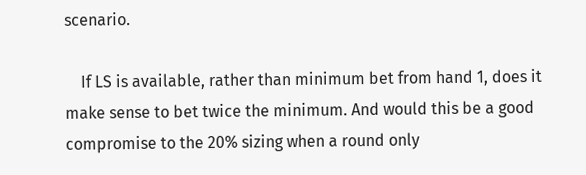scenario.

    If LS is available, rather than minimum bet from hand 1, does it make sense to bet twice the minimum. And would this be a good compromise to the 20% sizing when a round only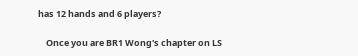has 12 hands and 6 players?

    Once you are BR1 Wong's chapter on LS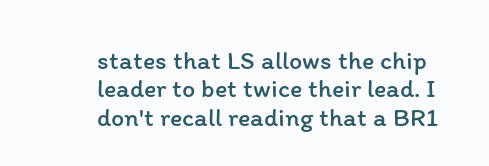states that LS allows the chip leader to bet twice their lead. I don't recall reading that a BR1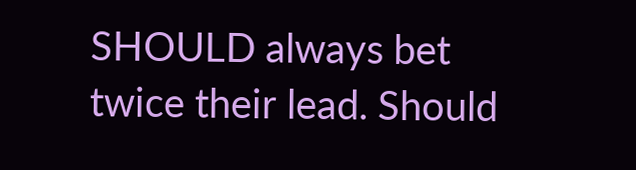SHOULD always bet twice their lead. Should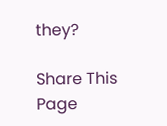they?

Share This Page